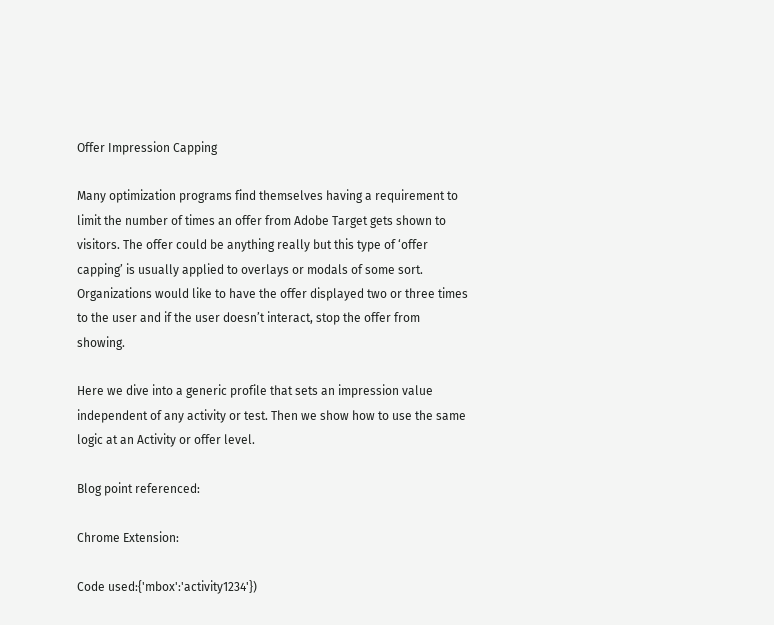Offer Impression Capping

Many optimization programs find themselves having a requirement to limit the number of times an offer from Adobe Target gets shown to visitors. The offer could be anything really but this type of ‘offer capping’ is usually applied to overlays or modals of some sort. Organizations would like to have the offer displayed two or three times to the user and if the user doesn’t interact, stop the offer from showing.

Here we dive into a generic profile that sets an impression value independent of any activity or test. Then we show how to use the same logic at an Activity or offer level.

Blog point referenced:

Chrome Extension:

Code used:{'mbox':'activity1234'})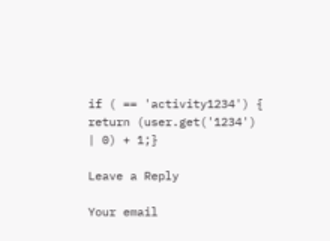if ( == 'activity1234') { return (user.get('1234') | 0) + 1;}

Leave a Reply

Your email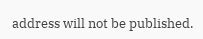address will not be published.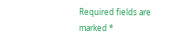Required fields are marked *